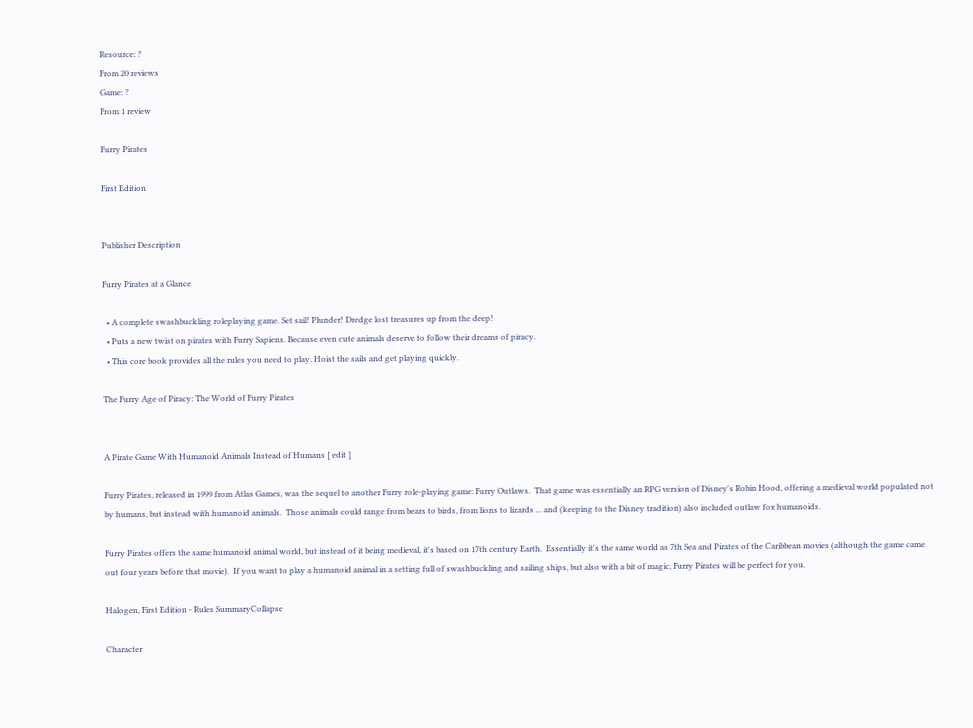Resource: ?
From 20 reviews
Game: ?
From 1 review

Furry Pirates

First Edition


Publisher Description

Furry Pirates at a Glance

  • A complete swashbuckling roleplaying game. Set sail! Plunder! Dredge lost treasures up from the deep!
  • Puts a new twist on pirates with Furry Sapiens. Because even cute animals deserve to follow their dreams of piracy.
  • This core book provides all the rules you need to play. Hoist the sails and get playing quickly.

The Furry Age of Piracy: The World of Furry Pirates


A Pirate Game With Humanoid Animals Instead of Humans [ edit ]

Furry Pirates, released in 1999 from Atlas Games, was the sequel to another Furry role-playing game: Furry Outlaws.  That game was essentially an RPG version of Disney's Robin Hood, offering a medieval world populated not by humans, but instead with humanoid animals.  Those animals could range from bears to birds, from lions to lizards ... and (keeping to the Disney tradition) also included outlaw fox humanoids.

Furry Pirates offers the same humanoid animal world, but instead of it being medieval, it's based on 17th century Earth.  Essentially it's the same world as 7th Sea and Pirates of the Caribbean movies (although the game came out four years before that movie).  If you want to play a humanoid animal in a setting full of swashbuckling and sailing ships, but also with a bit of magic, Furry Pirates will be perfect for you.

Halogen, First Edition - Rules SummaryCollapse

Character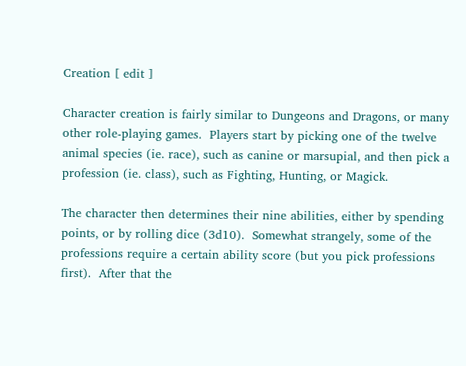Creation [ edit ]

Character creation is fairly similar to Dungeons and Dragons, or many other role-playing games.  Players start by picking one of the twelve animal species (ie. race), such as canine or marsupial, and then pick a profession (ie. class), such as Fighting, Hunting, or Magick.

The character then determines their nine abilities, either by spending points, or by rolling dice (3d10).  Somewhat strangely, some of the professions require a certain ability score (but you pick professions first).  After that the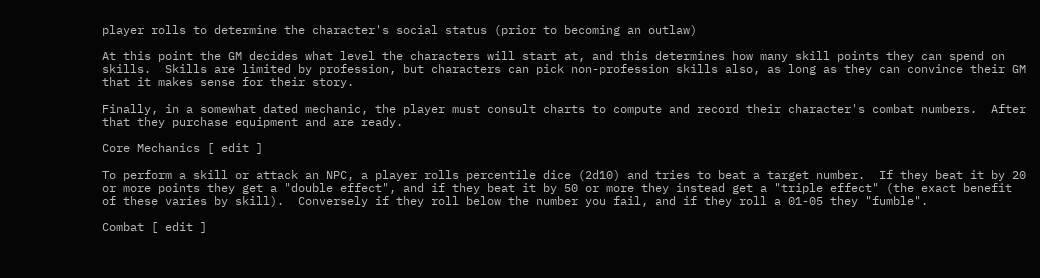player rolls to determine the character's social status (prior to becoming an outlaw)

At this point the GM decides what level the characters will start at, and this determines how many skill points they can spend on skills.  Skills are limited by profession, but characters can pick non-profession skills also, as long as they can convince their GM that it makes sense for their story.

Finally, in a somewhat dated mechanic, the player must consult charts to compute and record their character's combat numbers.  After that they purchase equipment and are ready.

Core Mechanics [ edit ]

To perform a skill or attack an NPC, a player rolls percentile dice (2d10) and tries to beat a target number.  If they beat it by 20 or more points they get a "double effect", and if they beat it by 50 or more they instead get a "triple effect" (the exact benefit of these varies by skill).  Conversely if they roll below the number you fail, and if they roll a 01-05 they "fumble".

Combat [ edit ]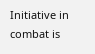Initiative in combat is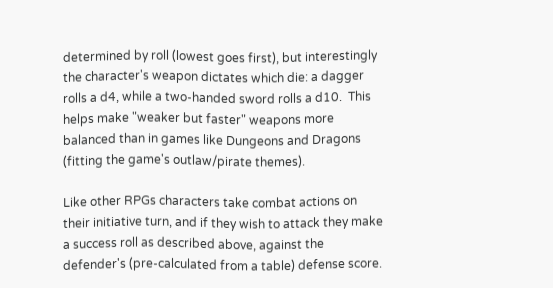determined by roll (lowest goes first), but interestingly the character's weapon dictates which die: a dagger rolls a d4, while a two-handed sword rolls a d10.  This helps make "weaker but faster" weapons more balanced than in games like Dungeons and Dragons (fitting the game's outlaw/pirate themes).

Like other RPGs characters take combat actions on their initiative turn, and if they wish to attack they make a success roll as described above, against the defender's (pre-calculated from a table) defense score.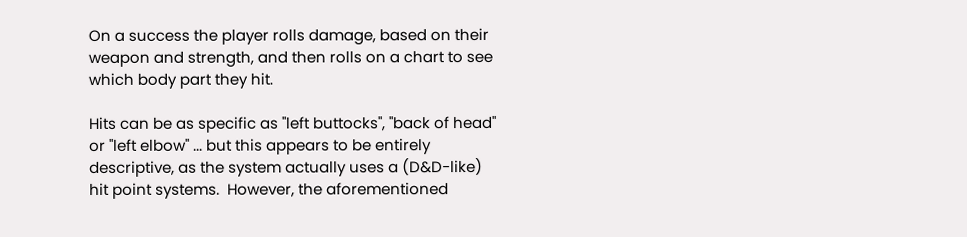On a success the player rolls damage, based on their weapon and strength, and then rolls on a chart to see which body part they hit.

Hits can be as specific as "left buttocks", "back of head" or "left elbow" ... but this appears to be entirely descriptive, as the system actually uses a (D&D-like) hit point systems.  However, the aforementioned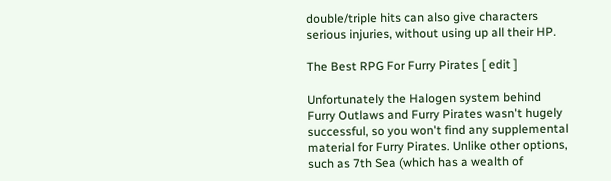double/triple hits can also give characters serious injuries, without using up all their HP.

The Best RPG For Furry Pirates [ edit ]

Unfortunately the Halogen system behind Furry Outlaws and Furry Pirates wasn't hugely successful, so you won't find any supplemental material for Furry Pirates. Unlike other options, such as 7th Sea (which has a wealth of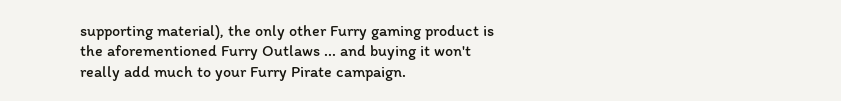supporting material), the only other Furry gaming product is the aforementioned Furry Outlaws ... and buying it won't really add much to your Furry Pirate campaign.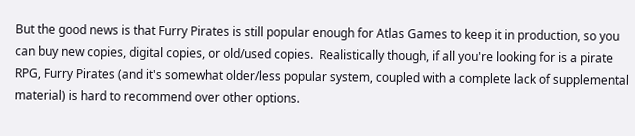But the good news is that Furry Pirates is still popular enough for Atlas Games to keep it in production, so you can buy new copies, digital copies, or old/used copies.  Realistically though, if all you're looking for is a pirate RPG, Furry Pirates (and it's somewhat older/less popular system, coupled with a complete lack of supplemental material) is hard to recommend over other options.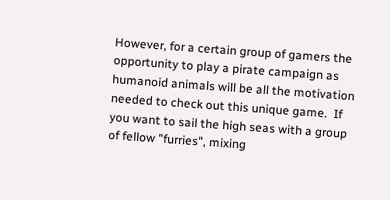However, for a certain group of gamers the opportunity to play a pirate campaign as humanoid animals will be all the motivation needed to check out this unique game.  If you want to sail the high seas with a group of fellow "furries", mixing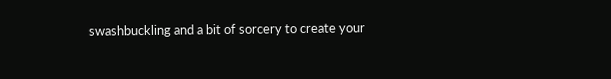swashbuckling and a bit of sorcery to create your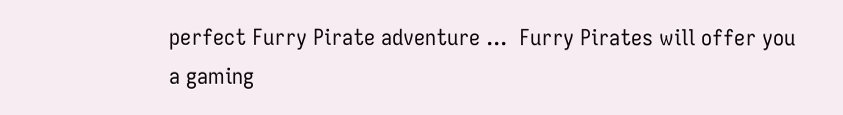perfect Furry Pirate adventure ...  Furry Pirates will offer you a gaming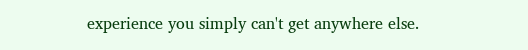experience you simply can't get anywhere else.